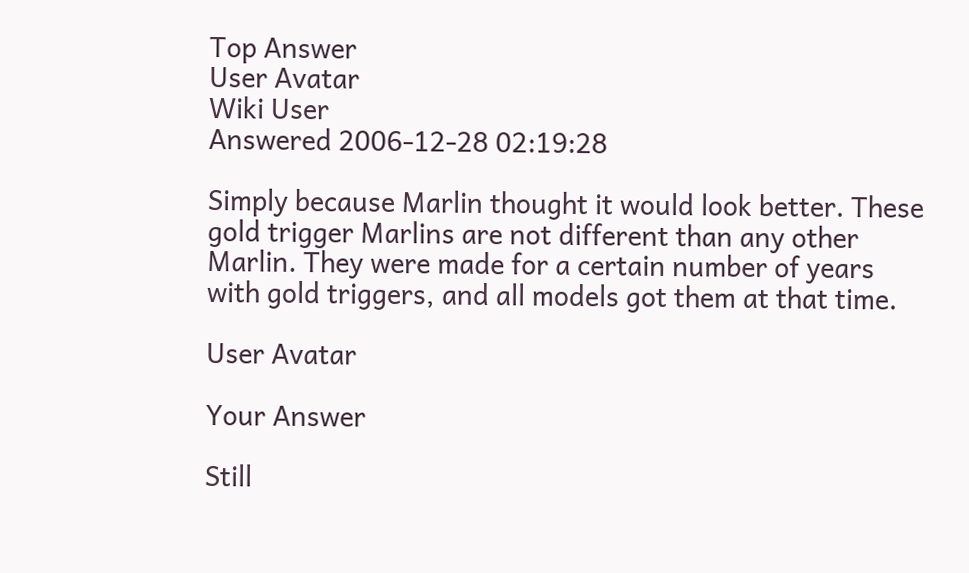Top Answer
User Avatar
Wiki User
Answered 2006-12-28 02:19:28

Simply because Marlin thought it would look better. These gold trigger Marlins are not different than any other Marlin. They were made for a certain number of years with gold triggers, and all models got them at that time.

User Avatar

Your Answer

Still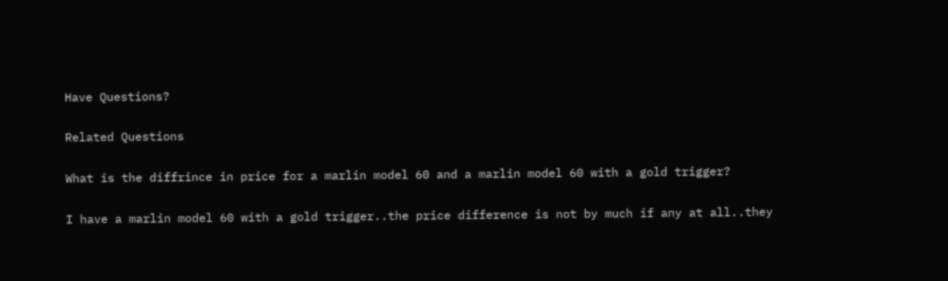Have Questions?

Related Questions

What is the diffrince in price for a marlin model 60 and a marlin model 60 with a gold trigger?

I have a marlin model 60 with a gold trigger..the price difference is not by much if any at all..they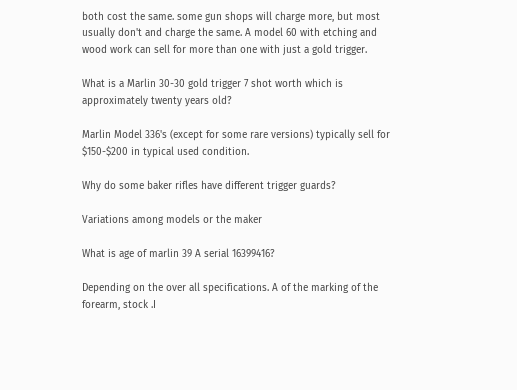both cost the same. some gun shops will charge more, but most usually don't and charge the same. A model 60 with etching and wood work can sell for more than one with just a gold trigger.

What is a Marlin 30-30 gold trigger 7 shot worth which is approximately twenty years old?

Marlin Model 336's (except for some rare versions) typically sell for $150-$200 in typical used condition.

Why do some baker rifles have different trigger guards?

Variations among models or the maker

What is age of marlin 39 A serial 16399416?

Depending on the over all specifications. A of the marking of the forearm, stock .I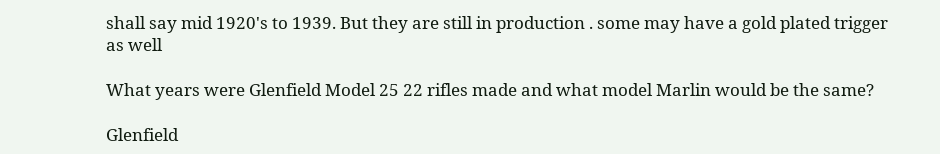shall say mid 1920's to 1939. But they are still in production . some may have a gold plated trigger as well

What years were Glenfield Model 25 22 rifles made and what model Marlin would be the same?

Glenfield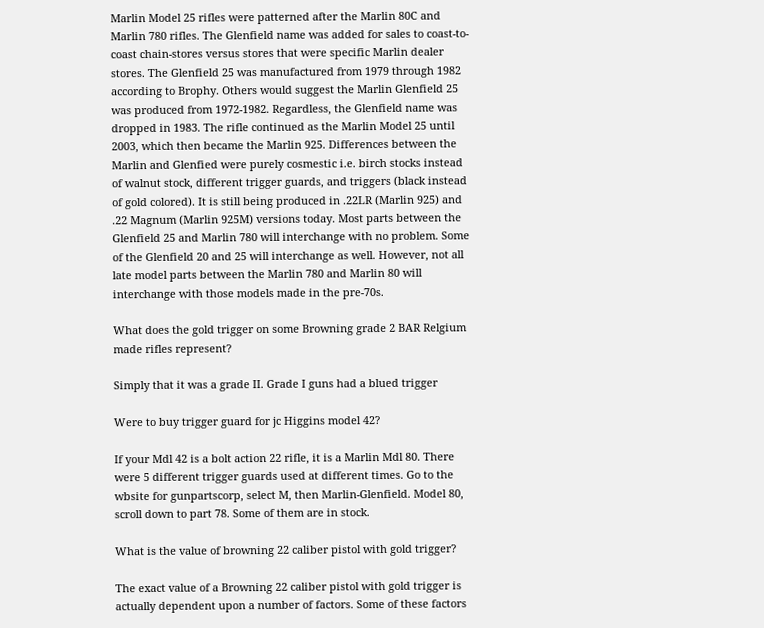Marlin Model 25 rifles were patterned after the Marlin 80C and Marlin 780 rifles. The Glenfield name was added for sales to coast-to-coast chain-stores versus stores that were specific Marlin dealer stores. The Glenfield 25 was manufactured from 1979 through 1982 according to Brophy. Others would suggest the Marlin Glenfield 25 was produced from 1972-1982. Regardless, the Glenfield name was dropped in 1983. The rifle continued as the Marlin Model 25 until 2003, which then became the Marlin 925. Differences between the Marlin and Glenfied were purely cosmestic i.e. birch stocks instead of walnut stock, different trigger guards, and triggers (black instead of gold colored). It is still being produced in .22LR (Marlin 925) and .22 Magnum (Marlin 925M) versions today. Most parts between the Glenfield 25 and Marlin 780 will interchange with no problem. Some of the Glenfield 20 and 25 will interchange as well. However, not all late model parts between the Marlin 780 and Marlin 80 will interchange with those models made in the pre-70s.

What does the gold trigger on some Browning grade 2 BAR Relgium made rifles represent?

Simply that it was a grade II. Grade I guns had a blued trigger

Were to buy trigger guard for jc Higgins model 42?

If your Mdl 42 is a bolt action 22 rifle, it is a Marlin Mdl 80. There were 5 different trigger guards used at different times. Go to the wbsite for gunpartscorp, select M, then Marlin-Glenfield. Model 80, scroll down to part 78. Some of them are in stock.

What is the value of browning 22 caliber pistol with gold trigger?

The exact value of a Browning 22 caliber pistol with gold trigger is actually dependent upon a number of factors. Some of these factors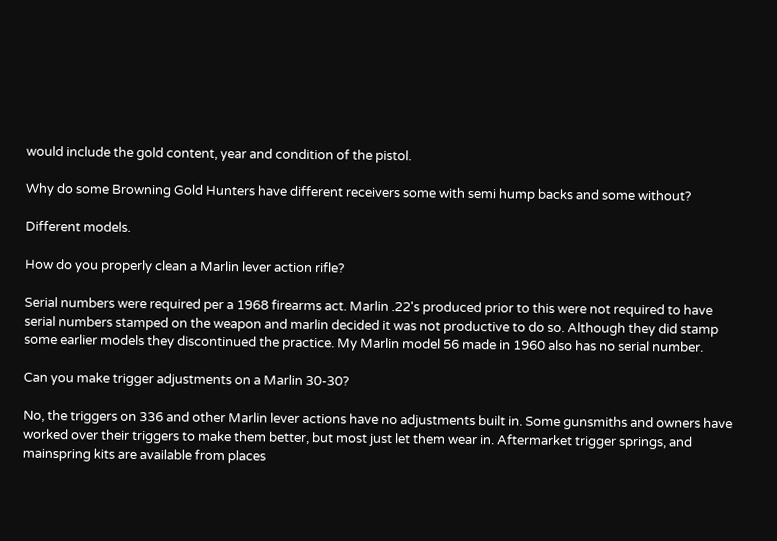would include the gold content, year and condition of the pistol.

Why do some Browning Gold Hunters have different receivers some with semi hump backs and some without?

Different models.

How do you properly clean a Marlin lever action rifle?

Serial numbers were required per a 1968 firearms act. Marlin .22's produced prior to this were not required to have serial numbers stamped on the weapon and marlin decided it was not productive to do so. Although they did stamp some earlier models they discontinued the practice. My Marlin model 56 made in 1960 also has no serial number.

Can you make trigger adjustments on a Marlin 30-30?

No, the triggers on 336 and other Marlin lever actions have no adjustments built in. Some gunsmiths and owners have worked over their triggers to make them better, but most just let them wear in. Aftermarket trigger springs, and mainspring kits are available from places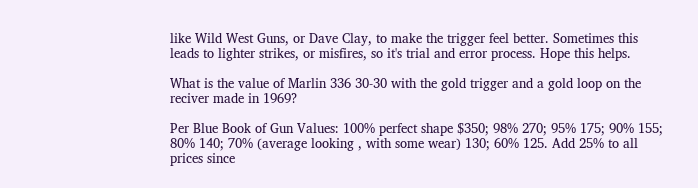like Wild West Guns, or Dave Clay, to make the trigger feel better. Sometimes this leads to lighter strikes, or misfires, so it's trial and error process. Hope this helps.

What is the value of Marlin 336 30-30 with the gold trigger and a gold loop on the reciver made in 1969?

Per Blue Book of Gun Values: 100% perfect shape $350; 98% 270; 95% 175; 90% 155; 80% 140; 70% (average looking , with some wear) 130; 60% 125. Add 25% to all prices since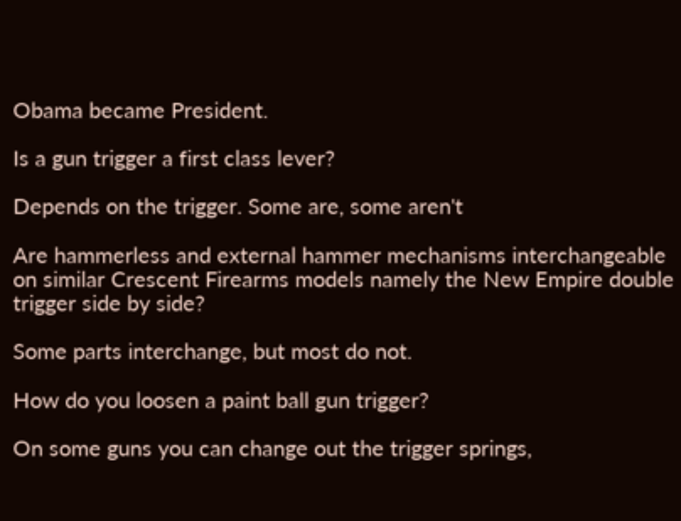Obama became President.

Is a gun trigger a first class lever?

Depends on the trigger. Some are, some aren't

Are hammerless and external hammer mechanisms interchangeable on similar Crescent Firearms models namely the New Empire double trigger side by side?

Some parts interchange, but most do not.

How do you loosen a paint ball gun trigger?

On some guns you can change out the trigger springs,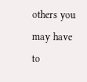others you may have to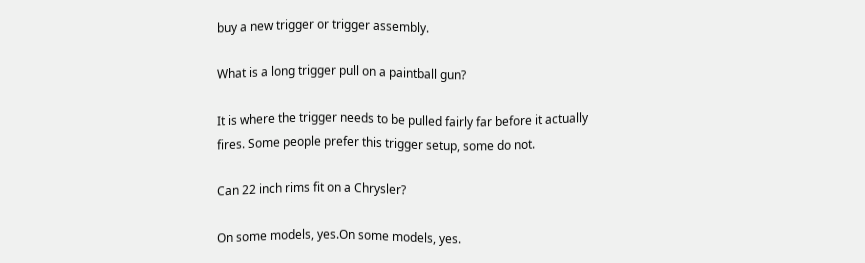buy a new trigger or trigger assembly.

What is a long trigger pull on a paintball gun?

It is where the trigger needs to be pulled fairly far before it actually fires. Some people prefer this trigger setup, some do not.

Can 22 inch rims fit on a Chrysler?

On some models, yes.On some models, yes.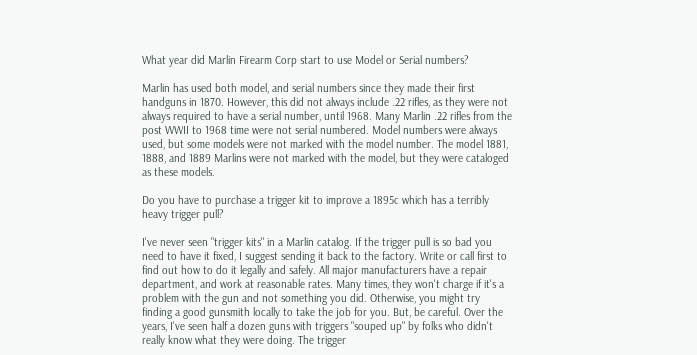What year did Marlin Firearm Corp start to use Model or Serial numbers?

Marlin has used both model, and serial numbers since they made their first handguns in 1870. However, this did not always include .22 rifles, as they were not always required to have a serial number, until 1968. Many Marlin .22 rifles from the post WWII to 1968 time were not serial numbered. Model numbers were always used, but some models were not marked with the model number. The model 1881, 1888, and 1889 Marlins were not marked with the model, but they were cataloged as these models.

Do you have to purchase a trigger kit to improve a 1895c which has a terribly heavy trigger pull?

I've never seen "trigger kits" in a Marlin catalog. If the trigger pull is so bad you need to have it fixed, I suggest sending it back to the factory. Write or call first to find out how to do it legally and safely. All major manufacturers have a repair department, and work at reasonable rates. Many times, they won't charge if it's a problem with the gun and not something you did. Otherwise, you might try finding a good gunsmith locally to take the job for you. But, be careful. Over the years, I've seen half a dozen guns with triggers "souped up" by folks who didn't really know what they were doing. The trigger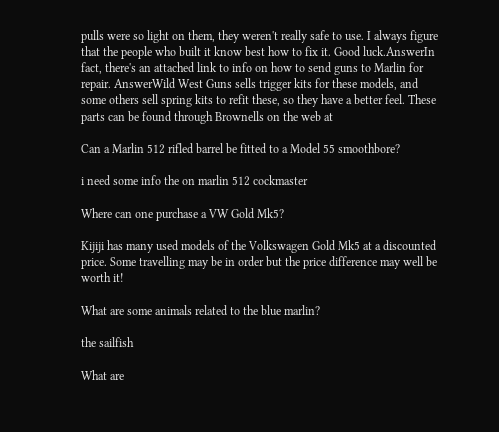pulls were so light on them, they weren't really safe to use. I always figure that the people who built it know best how to fix it. Good luck.AnswerIn fact, there's an attached link to info on how to send guns to Marlin for repair. AnswerWild West Guns sells trigger kits for these models, and some others sell spring kits to refit these, so they have a better feel. These parts can be found through Brownells on the web at

Can a Marlin 512 rifled barrel be fitted to a Model 55 smoothbore?

i need some info the on marlin 512 cockmaster

Where can one purchase a VW Gold Mk5?

Kijiji has many used models of the Volkswagen Gold Mk5 at a discounted price. Some travelling may be in order but the price difference may well be worth it!

What are some animals related to the blue marlin?

the sailfish

What are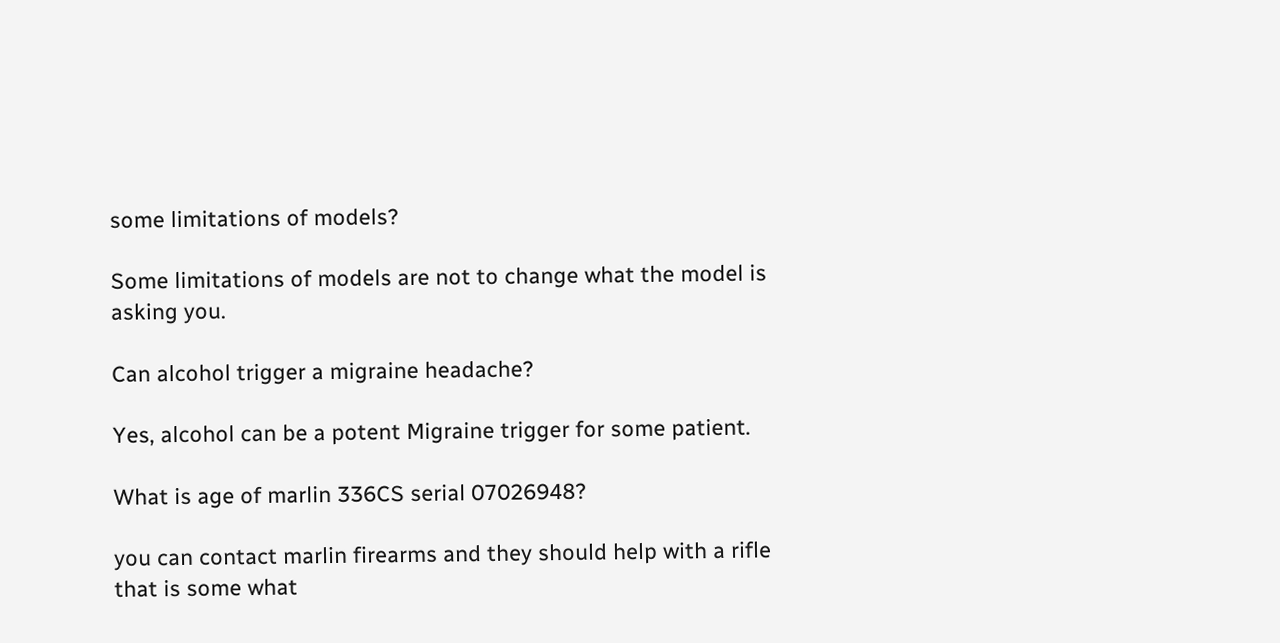some limitations of models?

Some limitations of models are not to change what the model is asking you.

Can alcohol trigger a migraine headache?

Yes, alcohol can be a potent Migraine trigger for some patient.

What is age of marlin 336CS serial 07026948?

you can contact marlin firearms and they should help with a rifle that is some what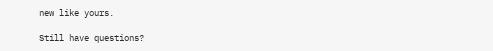new like yours.

Still have questions?